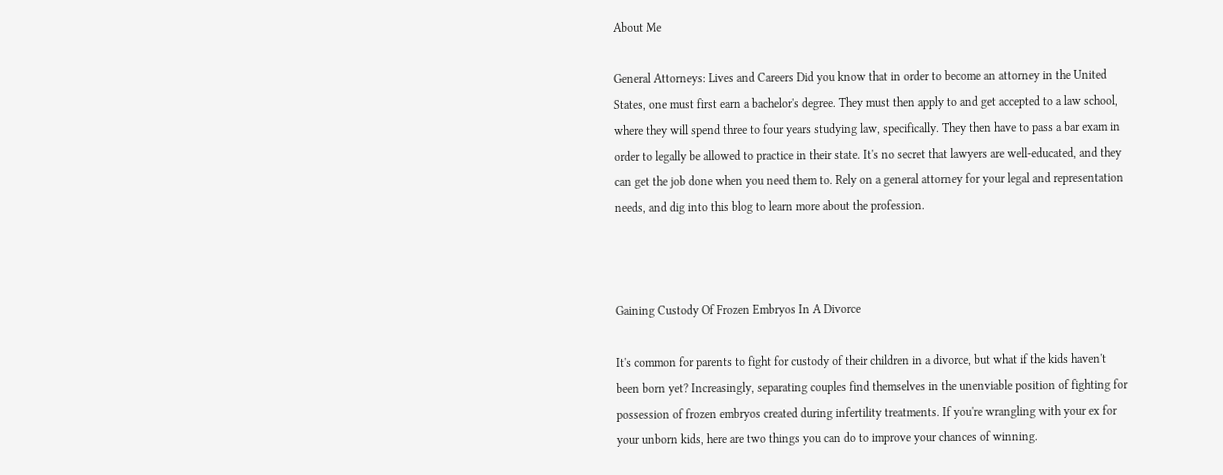About Me

General Attorneys: Lives and Careers Did you know that in order to become an attorney in the United States, one must first earn a bachelor's degree. They must then apply to and get accepted to a law school, where they will spend three to four years studying law, specifically. They then have to pass a bar exam in order to legally be allowed to practice in their state. It's no secret that lawyers are well-educated, and they can get the job done when you need them to. Rely on a general attorney for your legal and representation needs, and dig into this blog to learn more about the profession.



Gaining Custody Of Frozen Embryos In A Divorce

It's common for parents to fight for custody of their children in a divorce, but what if the kids haven't been born yet? Increasingly, separating couples find themselves in the unenviable position of fighting for possession of frozen embryos created during infertility treatments. If you're wrangling with your ex for your unborn kids, here are two things you can do to improve your chances of winning.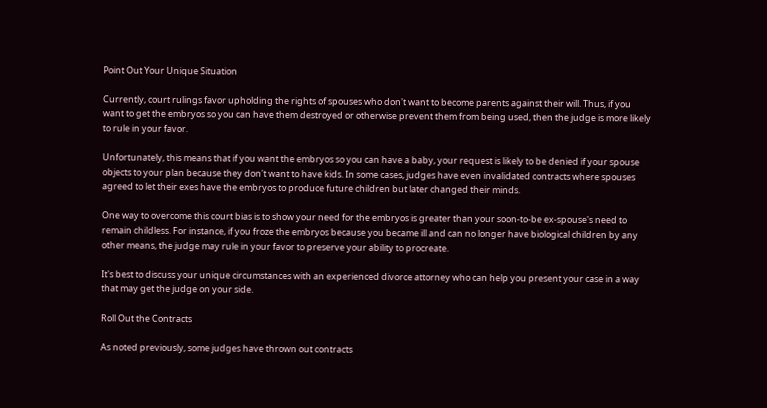Point Out Your Unique Situation

Currently, court rulings favor upholding the rights of spouses who don't want to become parents against their will. Thus, if you want to get the embryos so you can have them destroyed or otherwise prevent them from being used, then the judge is more likely to rule in your favor.

Unfortunately, this means that if you want the embryos so you can have a baby, your request is likely to be denied if your spouse objects to your plan because they don't want to have kids. In some cases, judges have even invalidated contracts where spouses agreed to let their exes have the embryos to produce future children but later changed their minds.

One way to overcome this court bias is to show your need for the embryos is greater than your soon-to-be ex-spouse's need to remain childless. For instance, if you froze the embryos because you became ill and can no longer have biological children by any other means, the judge may rule in your favor to preserve your ability to procreate.

It's best to discuss your unique circumstances with an experienced divorce attorney who can help you present your case in a way that may get the judge on your side.

Roll Out the Contracts

As noted previously, some judges have thrown out contracts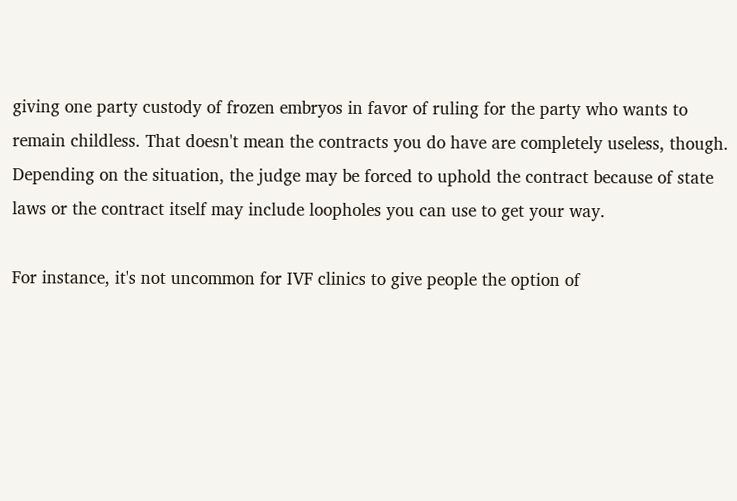giving one party custody of frozen embryos in favor of ruling for the party who wants to remain childless. That doesn't mean the contracts you do have are completely useless, though. Depending on the situation, the judge may be forced to uphold the contract because of state laws or the contract itself may include loopholes you can use to get your way.

For instance, it's not uncommon for IVF clinics to give people the option of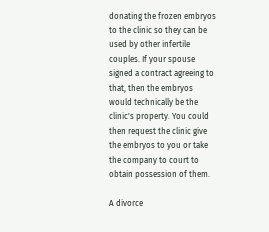donating the frozen embryos to the clinic so they can be used by other infertile couples. If your spouse signed a contract agreeing to that, then the embryos would technically be the clinic's property. You could then request the clinic give the embryos to you or take the company to court to obtain possession of them.

A divorce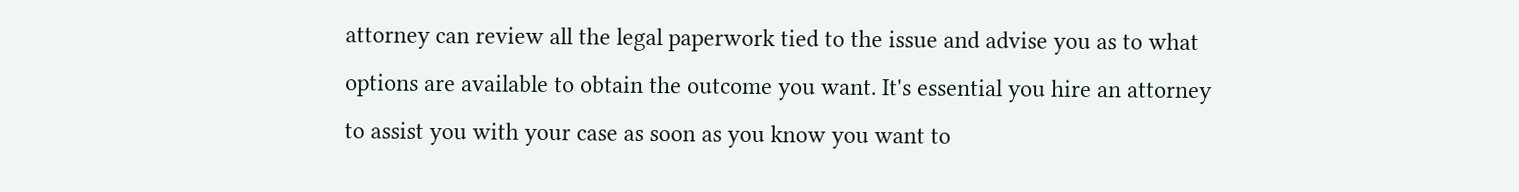attorney can review all the legal paperwork tied to the issue and advise you as to what options are available to obtain the outcome you want. It's essential you hire an attorney to assist you with your case as soon as you know you want to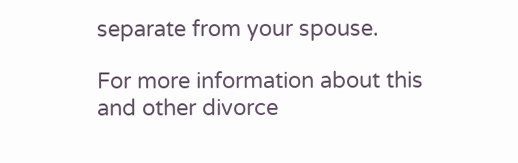separate from your spouse.

For more information about this and other divorce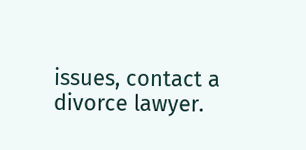issues, contact a divorce lawyer.